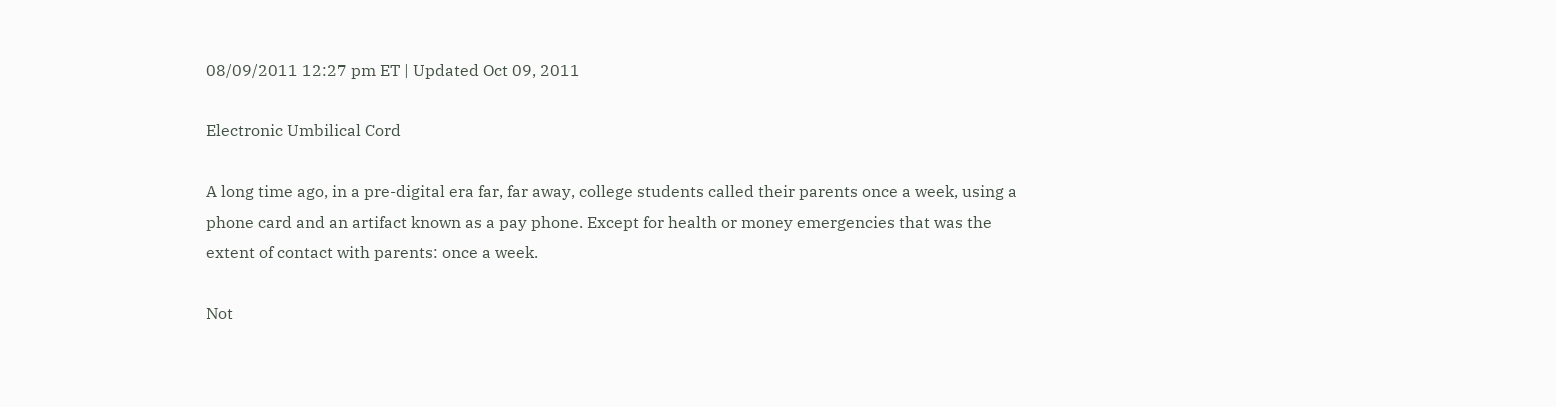08/09/2011 12:27 pm ET | Updated Oct 09, 2011

Electronic Umbilical Cord

A long time ago, in a pre-digital era far, far away, college students called their parents once a week, using a phone card and an artifact known as a pay phone. Except for health or money emergencies that was the extent of contact with parents: once a week.

Not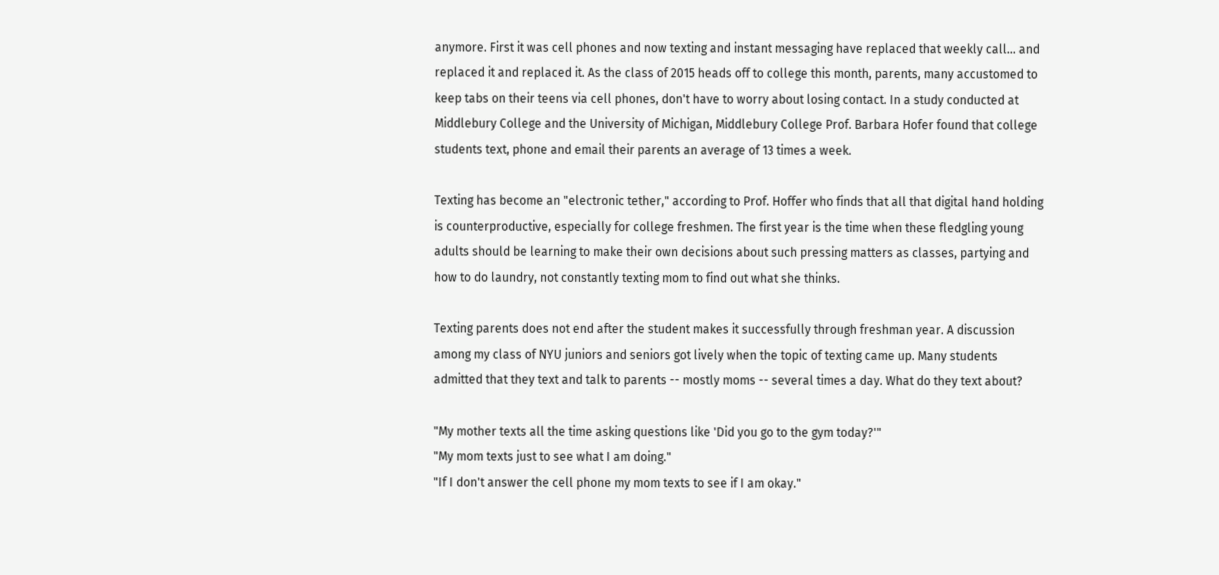anymore. First it was cell phones and now texting and instant messaging have replaced that weekly call... and replaced it and replaced it. As the class of 2015 heads off to college this month, parents, many accustomed to keep tabs on their teens via cell phones, don't have to worry about losing contact. In a study conducted at Middlebury College and the University of Michigan, Middlebury College Prof. Barbara Hofer found that college students text, phone and email their parents an average of 13 times a week.

Texting has become an "electronic tether," according to Prof. Hoffer who finds that all that digital hand holding is counterproductive, especially for college freshmen. The first year is the time when these fledgling young adults should be learning to make their own decisions about such pressing matters as classes, partying and how to do laundry, not constantly texting mom to find out what she thinks.

Texting parents does not end after the student makes it successfully through freshman year. A discussion among my class of NYU juniors and seniors got lively when the topic of texting came up. Many students admitted that they text and talk to parents -- mostly moms -- several times a day. What do they text about?

"My mother texts all the time asking questions like 'Did you go to the gym today?'"
"My mom texts just to see what I am doing."
"If I don't answer the cell phone my mom texts to see if I am okay."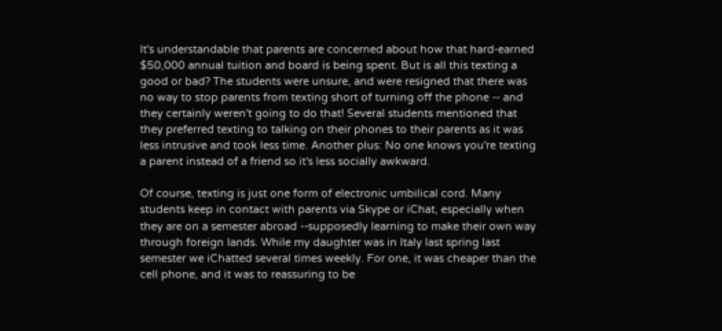It's understandable that parents are concerned about how that hard-earned $50,000 annual tuition and board is being spent. But is all this texting a good or bad? The students were unsure, and were resigned that there was no way to stop parents from texting short of turning off the phone -- and they certainly weren't going to do that! Several students mentioned that they preferred texting to talking on their phones to their parents as it was less intrusive and took less time. Another plus: No one knows you're texting a parent instead of a friend so it's less socially awkward.

Of course, texting is just one form of electronic umbilical cord. Many students keep in contact with parents via Skype or iChat, especially when they are on a semester abroad --supposedly learning to make their own way through foreign lands. While my daughter was in Italy last spring last semester we iChatted several times weekly. For one, it was cheaper than the cell phone, and it was to reassuring to be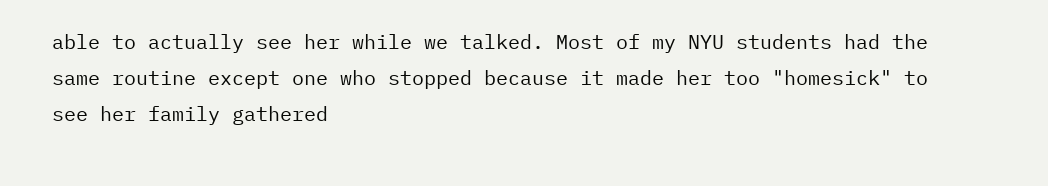able to actually see her while we talked. Most of my NYU students had the same routine except one who stopped because it made her too "homesick" to see her family gathered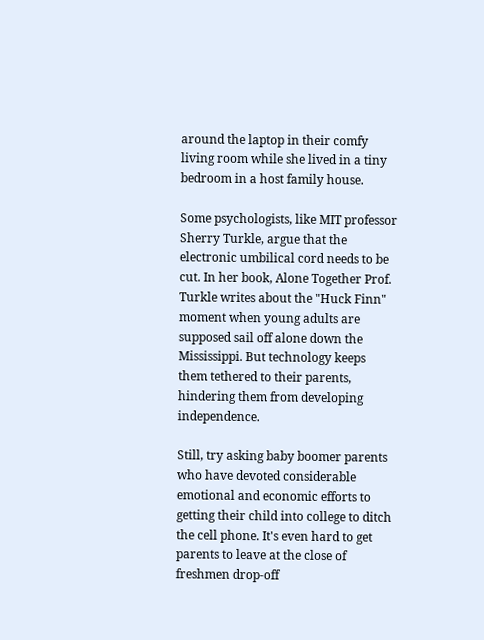around the laptop in their comfy living room while she lived in a tiny bedroom in a host family house.

Some psychologists, like MIT professor Sherry Turkle, argue that the electronic umbilical cord needs to be cut. In her book, Alone Together Prof. Turkle writes about the "Huck Finn" moment when young adults are supposed sail off alone down the Mississippi. But technology keeps them tethered to their parents, hindering them from developing independence.

Still, try asking baby boomer parents who have devoted considerable emotional and economic efforts to getting their child into college to ditch the cell phone. It's even hard to get parents to leave at the close of freshmen drop-off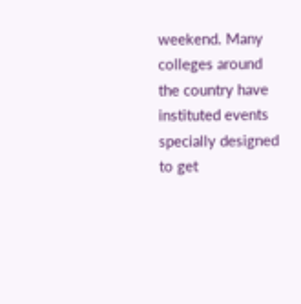weekend. Many colleges around the country have instituted events specially designed to get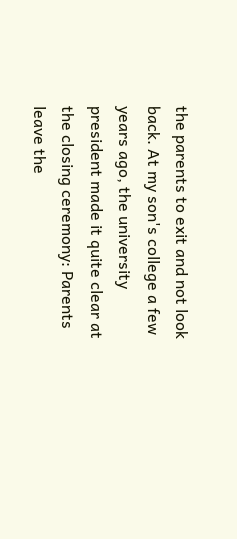the parents to exit and not look back. At my son's college a few years ago, the university president made it quite clear at the closing ceremony: Parents leave the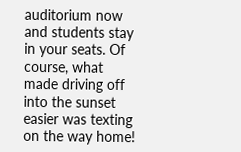auditorium now and students stay in your seats. Of course, what made driving off into the sunset easier was texting on the way home!